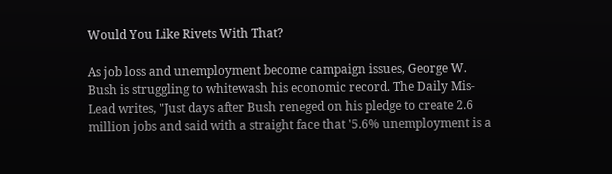Would You Like Rivets With That?

As job loss and unemployment become campaign issues, George W. Bush is struggling to whitewash his economic record. The Daily Mis-Lead writes, "Just days after Bush reneged on his pledge to create 2.6 million jobs and said with a straight face that '5.6% unemployment is a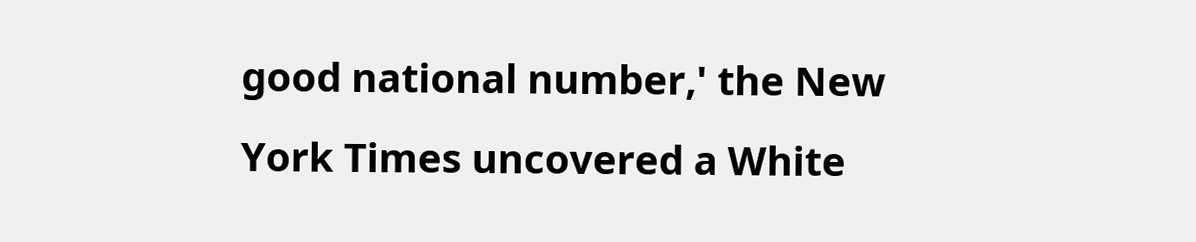good national number,' the New York Times uncovered a White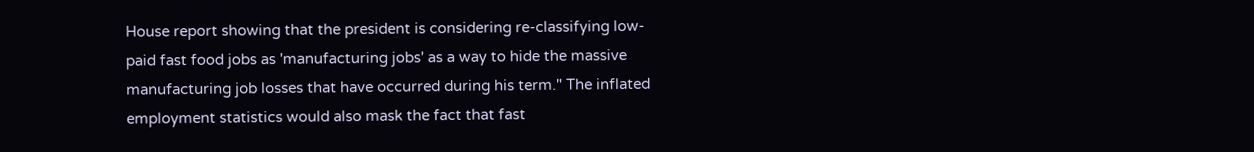House report showing that the president is considering re-classifying low-paid fast food jobs as 'manufacturing jobs' as a way to hide the massive manufacturing job losses that have occurred during his term." The inflated employment statistics would also mask the fact that fast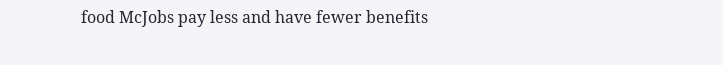food McJobs pay less and have fewer benefits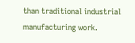than traditional industrial manufacturing work.